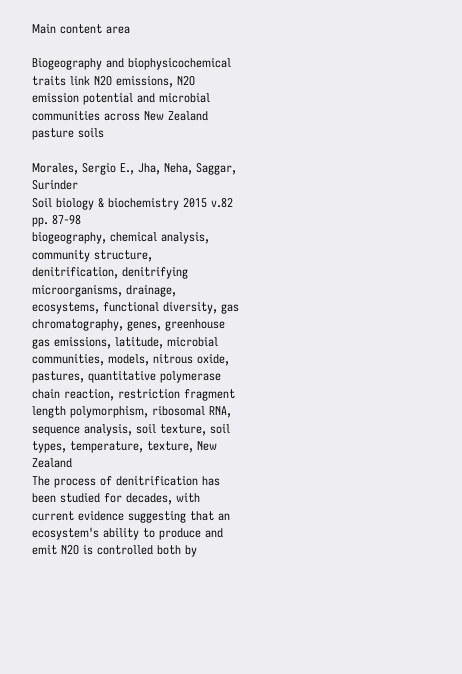Main content area

Biogeography and biophysicochemical traits link N2O emissions, N2O emission potential and microbial communities across New Zealand pasture soils

Morales, Sergio E., Jha, Neha, Saggar, Surinder
Soil biology & biochemistry 2015 v.82 pp. 87-98
biogeography, chemical analysis, community structure, denitrification, denitrifying microorganisms, drainage, ecosystems, functional diversity, gas chromatography, genes, greenhouse gas emissions, latitude, microbial communities, models, nitrous oxide, pastures, quantitative polymerase chain reaction, restriction fragment length polymorphism, ribosomal RNA, sequence analysis, soil texture, soil types, temperature, texture, New Zealand
The process of denitrification has been studied for decades, with current evidence suggesting that an ecosystem's ability to produce and emit N2O is controlled both by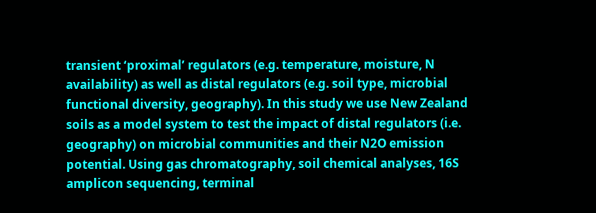transient ‘proximal’ regulators (e.g. temperature, moisture, N availability) as well as distal regulators (e.g. soil type, microbial functional diversity, geography). In this study we use New Zealand soils as a model system to test the impact of distal regulators (i.e. geography) on microbial communities and their N2O emission potential. Using gas chromatography, soil chemical analyses, 16S amplicon sequencing, terminal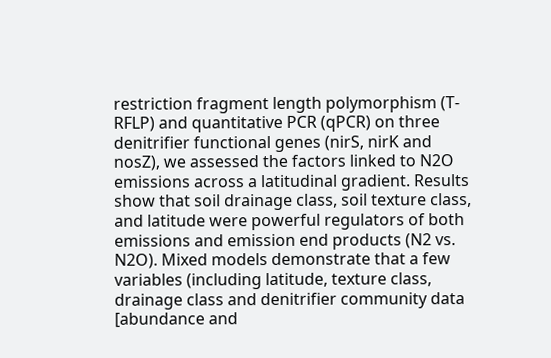restriction fragment length polymorphism (T-RFLP) and quantitative PCR (qPCR) on three denitrifier functional genes (nirS, nirK and nosZ), we assessed the factors linked to N2O emissions across a latitudinal gradient. Results show that soil drainage class, soil texture class, and latitude were powerful regulators of both emissions and emission end products (N2 vs. N2O). Mixed models demonstrate that a few variables (including latitude, texture class, drainage class and denitrifier community data [abundance and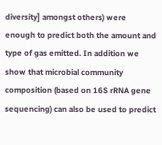diversity] amongst others) were enough to predict both the amount and type of gas emitted. In addition we show that microbial community composition (based on 16S rRNA gene sequencing) can also be used to predict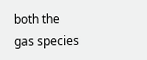both the gas species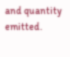and quantity emitted.